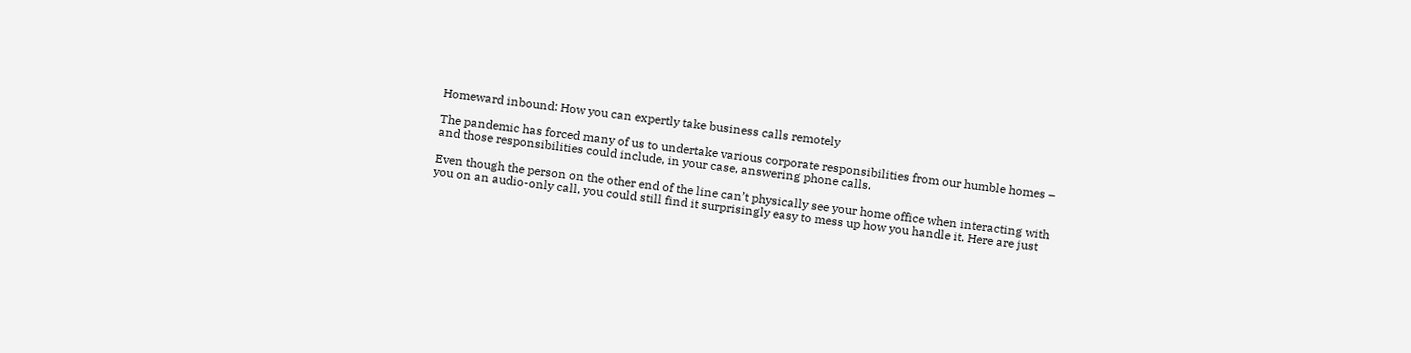Homeward inbound: How you can expertly take business calls remotely

The pandemic has forced many of us to undertake various corporate responsibilities from our humble homes – and those responsibilities could include, in your case, answering phone calls.

Even though the person on the other end of the line can’t physically see your home office when interacting with you on an audio-only call, you could still find it surprisingly easy to mess up how you handle it. Here are just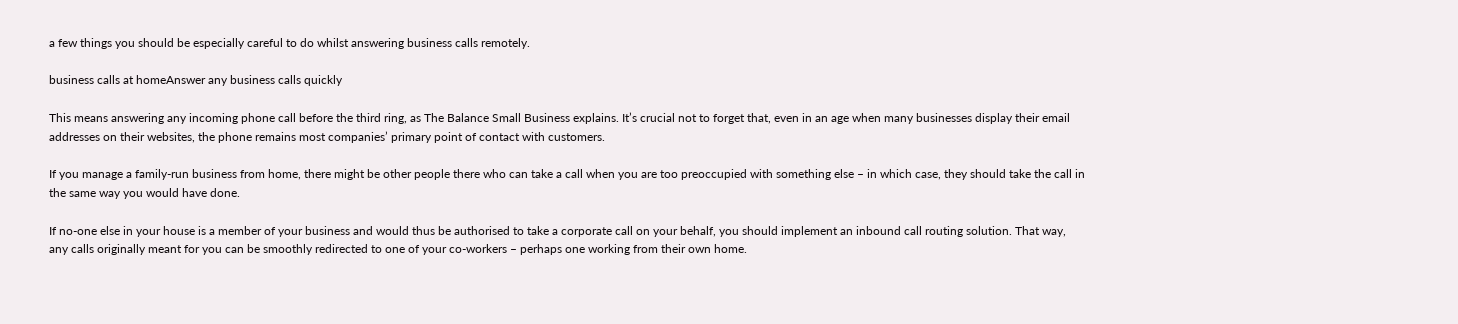a few things you should be especially careful to do whilst answering business calls remotely.

business calls at homeAnswer any business calls quickly

This means answering any incoming phone call before the third ring, as The Balance Small Business explains. It’s crucial not to forget that, even in an age when many businesses display their email addresses on their websites, the phone remains most companies’ primary point of contact with customers.

If you manage a family-run business from home, there might be other people there who can take a call when you are too preoccupied with something else – in which case, they should take the call in the same way you would have done.

If no-one else in your house is a member of your business and would thus be authorised to take a corporate call on your behalf, you should implement an inbound call routing solution. That way, any calls originally meant for you can be smoothly redirected to one of your co-workers – perhaps one working from their own home.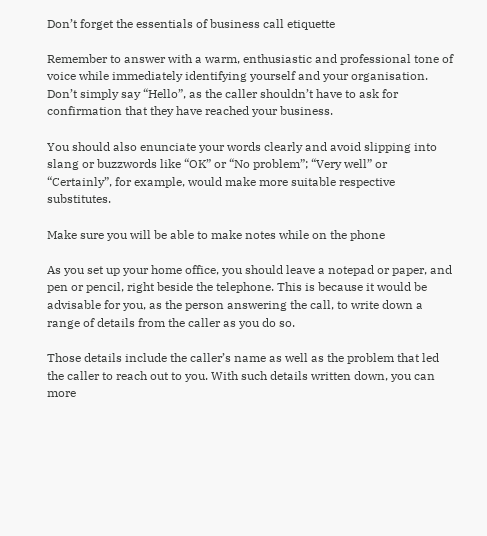Don’t forget the essentials of business call etiquette

Remember to answer with a warm, enthusiastic and professional tone of voice while immediately identifying yourself and your organisation. Don’t simply say “Hello”, as the caller shouldn’t have to ask for confirmation that they have reached your business.

You should also enunciate your words clearly and avoid slipping into slang or buzzwords like “OK” or “No problem”; “Very well” or “Certainly”, for example, would make more suitable respective substitutes.

Make sure you will be able to make notes while on the phone

As you set up your home office, you should leave a notepad or paper, and pen or pencil, right beside the telephone. This is because it would be advisable for you, as the person answering the call, to write down a range of details from the caller as you do so.

Those details include the caller’s name as well as the problem that led the caller to reach out to you. With such details written down, you can more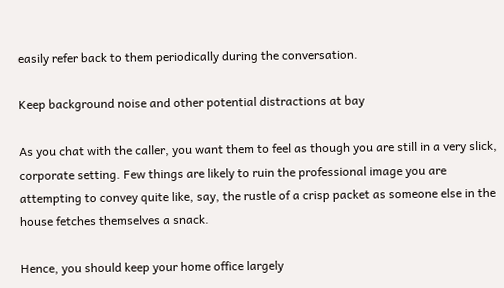easily refer back to them periodically during the conversation.

Keep background noise and other potential distractions at bay

As you chat with the caller, you want them to feel as though you are still in a very slick, corporate setting. Few things are likely to ruin the professional image you are attempting to convey quite like, say, the rustle of a crisp packet as someone else in the house fetches themselves a snack.

Hence, you should keep your home office largely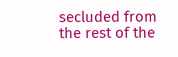secluded from the rest of the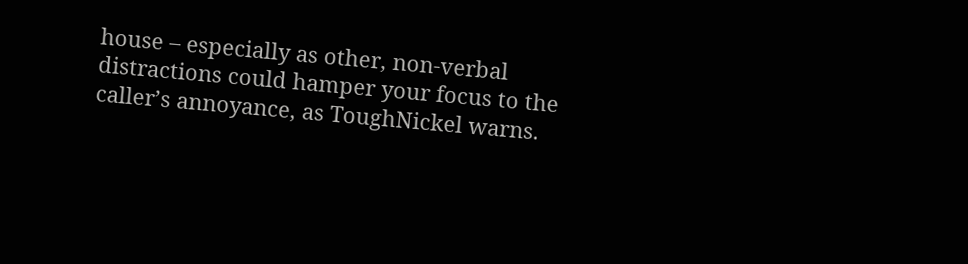house – especially as other, non-verbal distractions could hamper your focus to the caller’s annoyance, as ToughNickel warns.